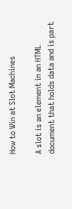How to Win at Slot Machines

A slot is an element in an HTML document that holds data and is part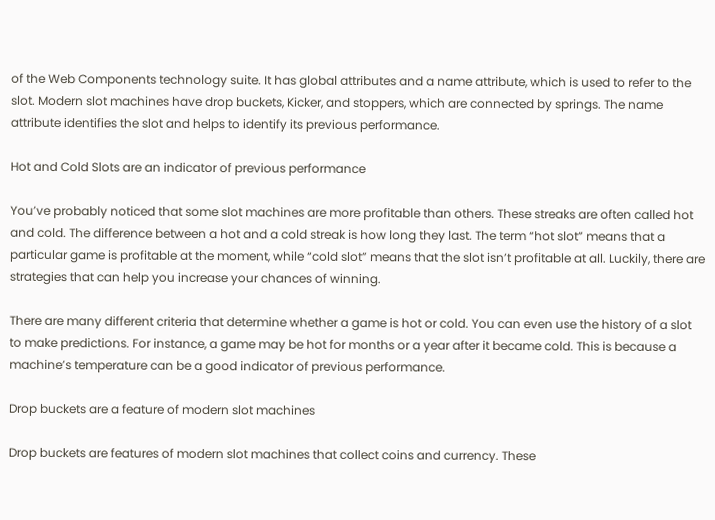of the Web Components technology suite. It has global attributes and a name attribute, which is used to refer to the slot. Modern slot machines have drop buckets, Kicker, and stoppers, which are connected by springs. The name attribute identifies the slot and helps to identify its previous performance.

Hot and Cold Slots are an indicator of previous performance

You’ve probably noticed that some slot machines are more profitable than others. These streaks are often called hot and cold. The difference between a hot and a cold streak is how long they last. The term “hot slot” means that a particular game is profitable at the moment, while “cold slot” means that the slot isn’t profitable at all. Luckily, there are strategies that can help you increase your chances of winning.

There are many different criteria that determine whether a game is hot or cold. You can even use the history of a slot to make predictions. For instance, a game may be hot for months or a year after it became cold. This is because a machine’s temperature can be a good indicator of previous performance.

Drop buckets are a feature of modern slot machines

Drop buckets are features of modern slot machines that collect coins and currency. These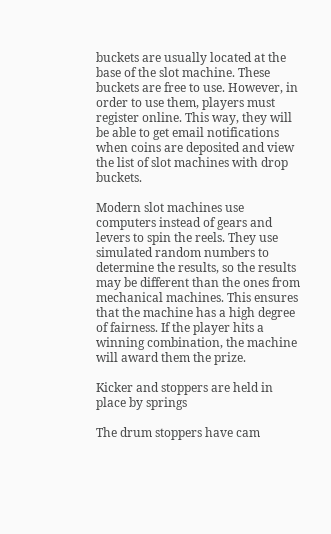buckets are usually located at the base of the slot machine. These buckets are free to use. However, in order to use them, players must register online. This way, they will be able to get email notifications when coins are deposited and view the list of slot machines with drop buckets.

Modern slot machines use computers instead of gears and levers to spin the reels. They use simulated random numbers to determine the results, so the results may be different than the ones from mechanical machines. This ensures that the machine has a high degree of fairness. If the player hits a winning combination, the machine will award them the prize.

Kicker and stoppers are held in place by springs

The drum stoppers have cam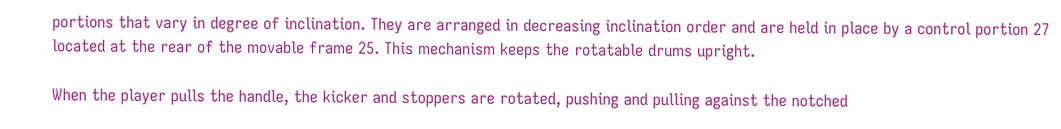portions that vary in degree of inclination. They are arranged in decreasing inclination order and are held in place by a control portion 27 located at the rear of the movable frame 25. This mechanism keeps the rotatable drums upright.

When the player pulls the handle, the kicker and stoppers are rotated, pushing and pulling against the notched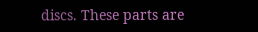discs. These parts are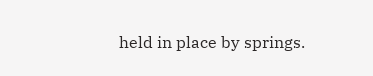held in place by springs.